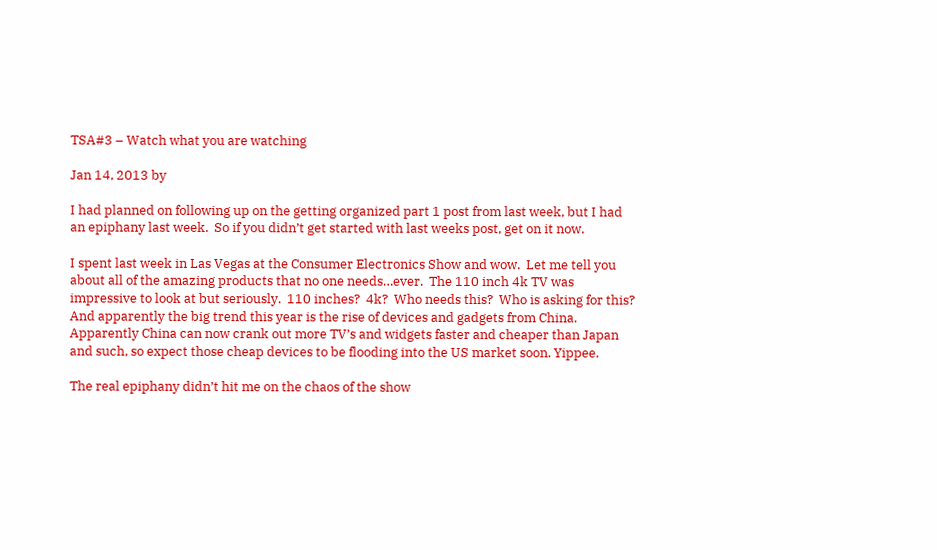TSA#3 – Watch what you are watching

Jan 14, 2013 by

I had planned on following up on the getting organized part 1 post from last week, but I had an epiphany last week.  So if you didn’t get started with last weeks post, get on it now.

I spent last week in Las Vegas at the Consumer Electronics Show and wow.  Let me tell you about all of the amazing products that no one needs…ever.  The 110 inch 4k TV was impressive to look at but seriously.  110 inches?  4k?  Who needs this?  Who is asking for this?  And apparently the big trend this year is the rise of devices and gadgets from China.  Apparently China can now crank out more TV’s and widgets faster and cheaper than Japan and such, so expect those cheap devices to be flooding into the US market soon. Yippee.

The real epiphany didn’t hit me on the chaos of the show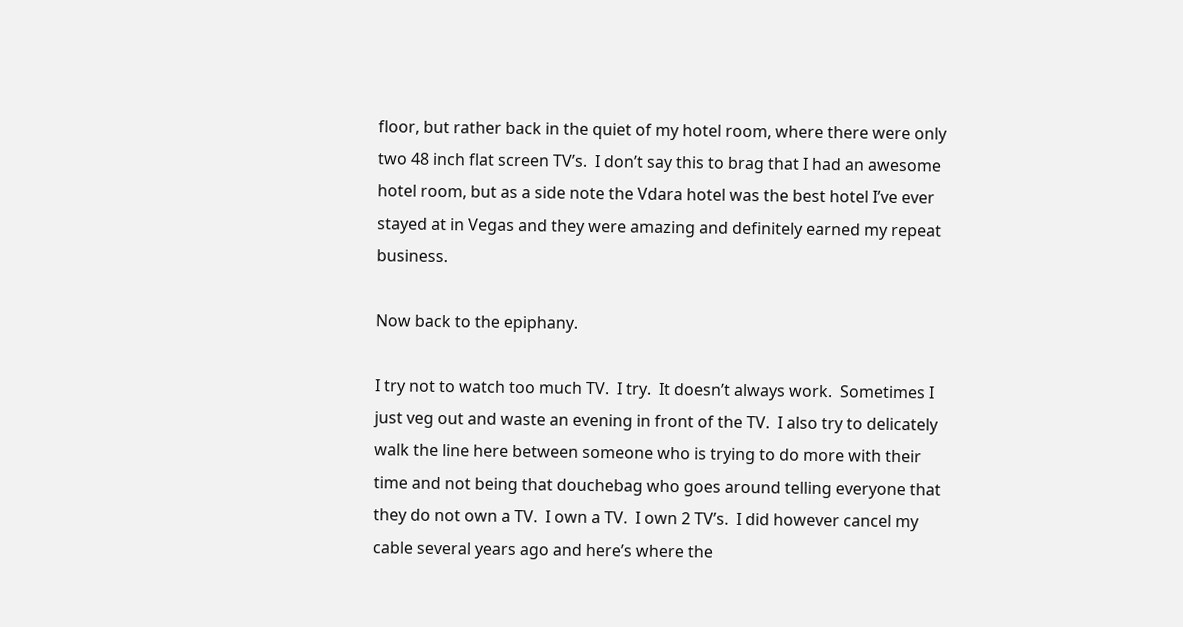floor, but rather back in the quiet of my hotel room, where there were only two 48 inch flat screen TV’s.  I don’t say this to brag that I had an awesome hotel room, but as a side note the Vdara hotel was the best hotel I’ve ever stayed at in Vegas and they were amazing and definitely earned my repeat business.

Now back to the epiphany.

I try not to watch too much TV.  I try.  It doesn’t always work.  Sometimes I just veg out and waste an evening in front of the TV.  I also try to delicately walk the line here between someone who is trying to do more with their time and not being that douchebag who goes around telling everyone that they do not own a TV.  I own a TV.  I own 2 TV’s.  I did however cancel my cable several years ago and here’s where the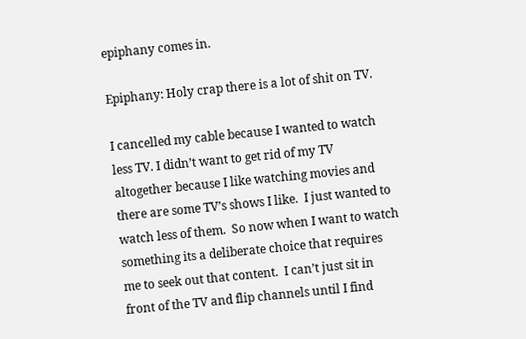epiphany comes in.

Epiphany: Holy crap there is a lot of shit on TV.

I cancelled my cable because I wanted to watch less TV. I didn’t want to get rid of my TV altogether because I like watching movies and there are some TV’s shows I like.  I just wanted to watch less of them.  So now when I want to watch something its a deliberate choice that requires me to seek out that content.  I can’t just sit in front of the TV and flip channels until I find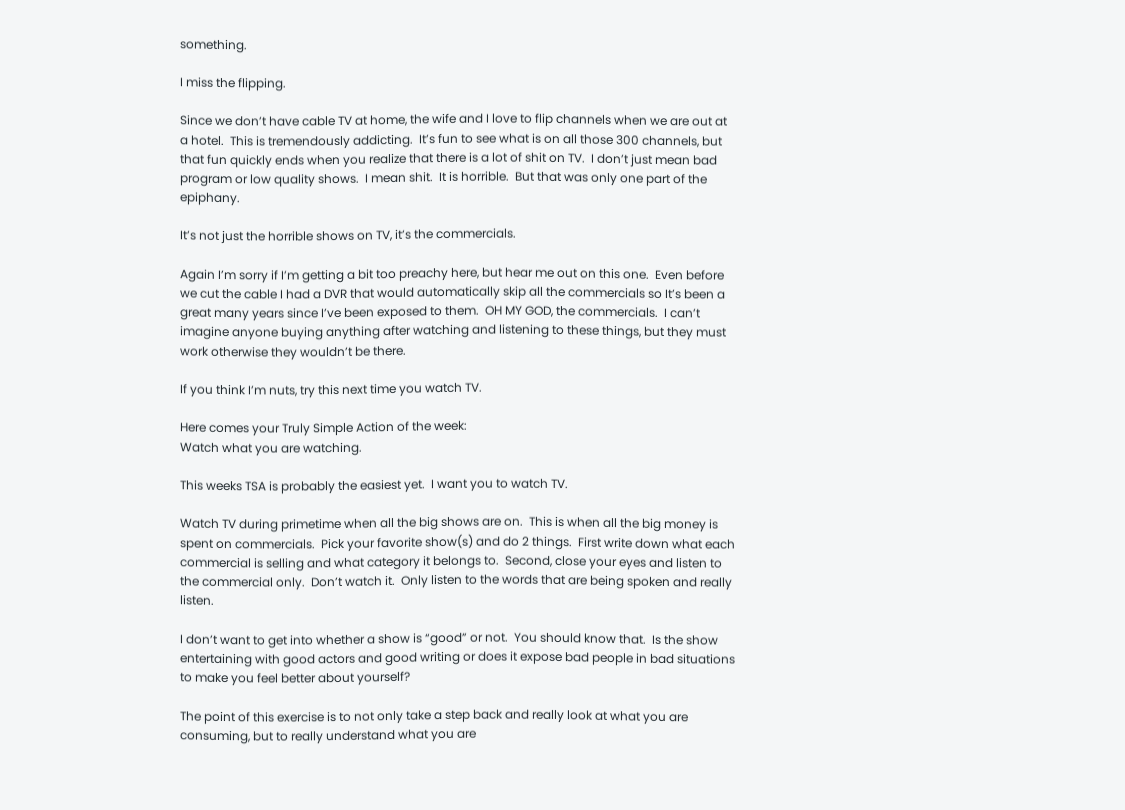something.

I miss the flipping.

Since we don’t have cable TV at home, the wife and I love to flip channels when we are out at a hotel.  This is tremendously addicting.  It’s fun to see what is on all those 300 channels, but that fun quickly ends when you realize that there is a lot of shit on TV.  I don’t just mean bad program or low quality shows.  I mean shit.  It is horrible.  But that was only one part of the epiphany.

It’s not just the horrible shows on TV, it’s the commercials.

Again I’m sorry if I’m getting a bit too preachy here, but hear me out on this one.  Even before we cut the cable I had a DVR that would automatically skip all the commercials so It’s been a great many years since I’ve been exposed to them.  OH MY GOD, the commercials.  I can’t imagine anyone buying anything after watching and listening to these things, but they must work otherwise they wouldn’t be there.

If you think I’m nuts, try this next time you watch TV.

Here comes your Truly Simple Action of the week:
Watch what you are watching.

This weeks TSA is probably the easiest yet.  I want you to watch TV.

Watch TV during primetime when all the big shows are on.  This is when all the big money is spent on commercials.  Pick your favorite show(s) and do 2 things.  First write down what each commercial is selling and what category it belongs to.  Second, close your eyes and listen to the commercial only.  Don’t watch it.  Only listen to the words that are being spoken and really listen.

I don’t want to get into whether a show is “good” or not.  You should know that.  Is the show entertaining with good actors and good writing or does it expose bad people in bad situations to make you feel better about yourself?

The point of this exercise is to not only take a step back and really look at what you are consuming, but to really understand what you are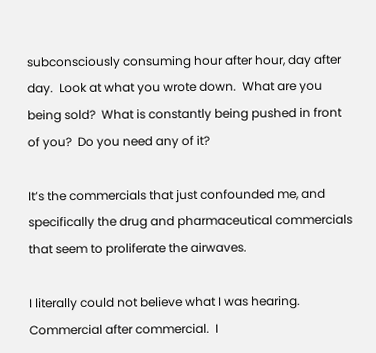subconsciously consuming hour after hour, day after day.  Look at what you wrote down.  What are you being sold?  What is constantly being pushed in front of you?  Do you need any of it?

It’s the commercials that just confounded me, and specifically the drug and pharmaceutical commercials that seem to proliferate the airwaves.

I literally could not believe what I was hearing.  Commercial after commercial.  I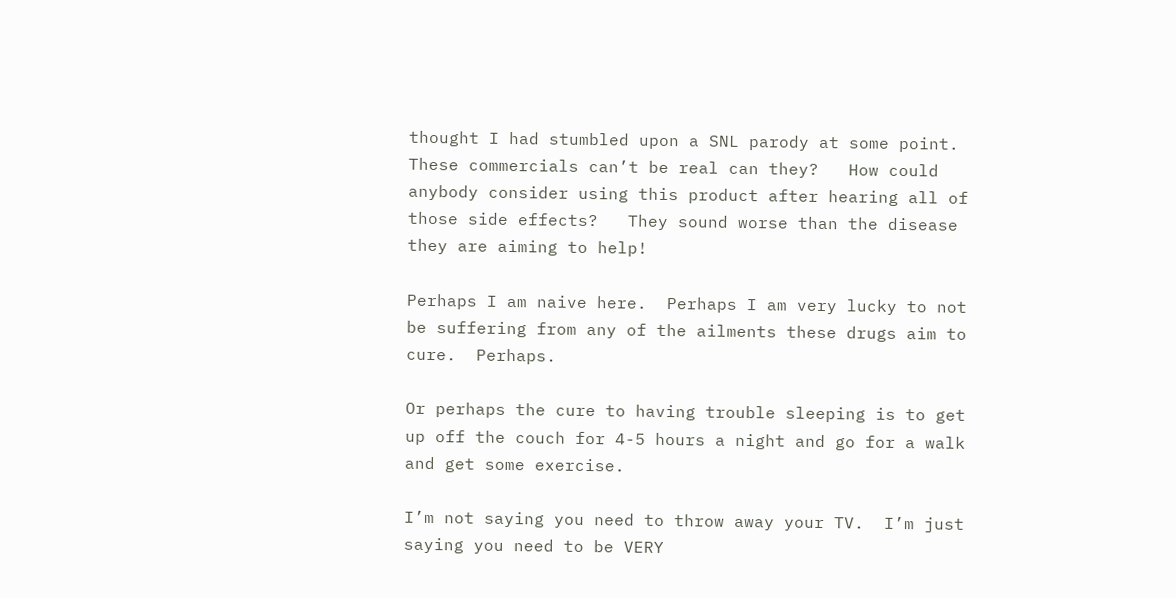thought I had stumbled upon a SNL parody at some point.  These commercials can’t be real can they?   How could anybody consider using this product after hearing all of those side effects?   They sound worse than the disease they are aiming to help!

Perhaps I am naive here.  Perhaps I am very lucky to not be suffering from any of the ailments these drugs aim to cure.  Perhaps.

Or perhaps the cure to having trouble sleeping is to get up off the couch for 4-5 hours a night and go for a walk and get some exercise.

I’m not saying you need to throw away your TV.  I’m just saying you need to be VERY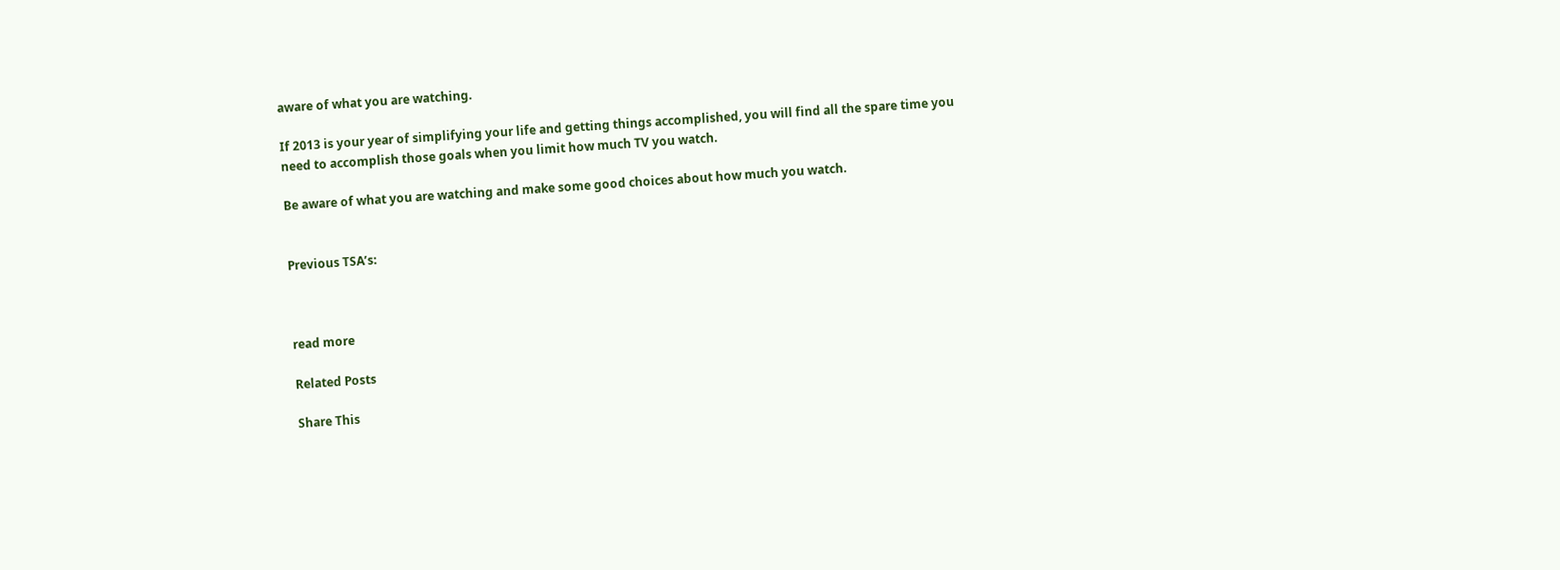aware of what you are watching.

If 2013 is your year of simplifying your life and getting things accomplished, you will find all the spare time you need to accomplish those goals when you limit how much TV you watch.

Be aware of what you are watching and make some good choices about how much you watch.


Previous TSA’s:



read more

Related Posts

Share This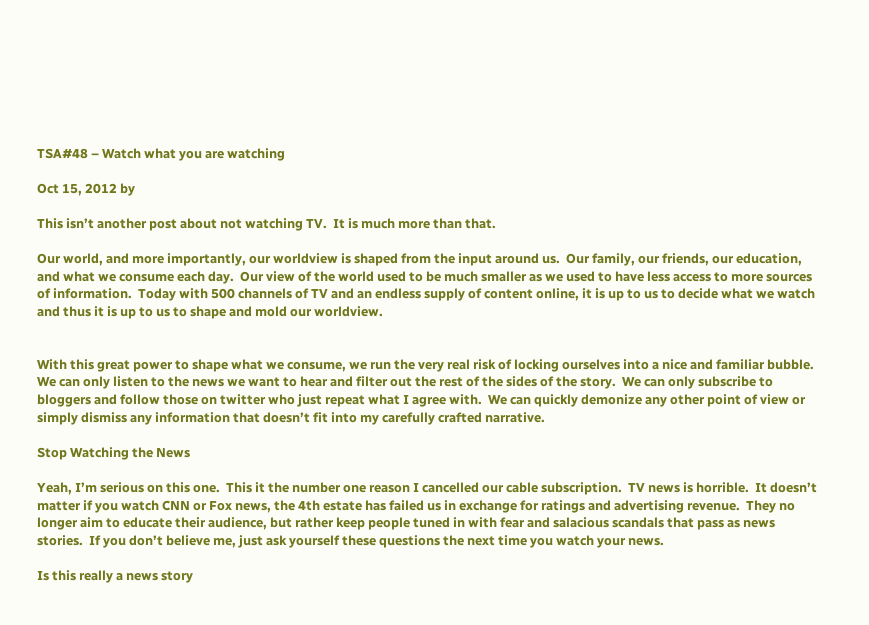TSA#48 – Watch what you are watching

Oct 15, 2012 by

This isn’t another post about not watching TV.  It is much more than that.

Our world, and more importantly, our worldview is shaped from the input around us.  Our family, our friends, our education, and what we consume each day.  Our view of the world used to be much smaller as we used to have less access to more sources of information.  Today with 500 channels of TV and an endless supply of content online, it is up to us to decide what we watch and thus it is up to us to shape and mold our worldview.


With this great power to shape what we consume, we run the very real risk of locking ourselves into a nice and familiar bubble.  We can only listen to the news we want to hear and filter out the rest of the sides of the story.  We can only subscribe to bloggers and follow those on twitter who just repeat what I agree with.  We can quickly demonize any other point of view or simply dismiss any information that doesn’t fit into my carefully crafted narrative.

Stop Watching the News

Yeah, I’m serious on this one.  This it the number one reason I cancelled our cable subscription.  TV news is horrible.  It doesn’t matter if you watch CNN or Fox news, the 4th estate has failed us in exchange for ratings and advertising revenue.  They no longer aim to educate their audience, but rather keep people tuned in with fear and salacious scandals that pass as news stories.  If you don’t believe me, just ask yourself these questions the next time you watch your news.

Is this really a news story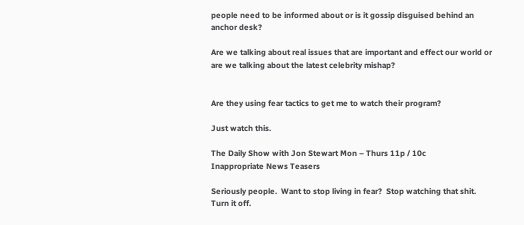people need to be informed about or is it gossip disguised behind an anchor desk?

Are we talking about real issues that are important and effect our world or are we talking about the latest celebrity mishap?


Are they using fear tactics to get me to watch their program?

Just watch this.

The Daily Show with Jon Stewart Mon – Thurs 11p / 10c
Inappropriate News Teasers

Seriously people.  Want to stop living in fear?  Stop watching that shit.  Turn it off.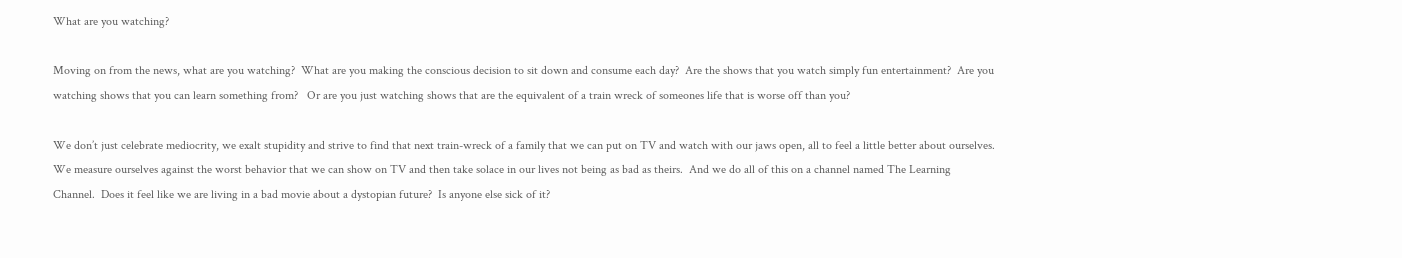What are you watching?

Moving on from the news, what are you watching?  What are you making the conscious decision to sit down and consume each day?  Are the shows that you watch simply fun entertainment?  Are you watching shows that you can learn something from?   Or are you just watching shows that are the equivalent of a train wreck of someones life that is worse off than you?

We don’t just celebrate mediocrity, we exalt stupidity and strive to find that next train-wreck of a family that we can put on TV and watch with our jaws open, all to feel a little better about ourselves.  We measure ourselves against the worst behavior that we can show on TV and then take solace in our lives not being as bad as theirs.  And we do all of this on a channel named The Learning Channel.  Does it feel like we are living in a bad movie about a dystopian future?  Is anyone else sick of it?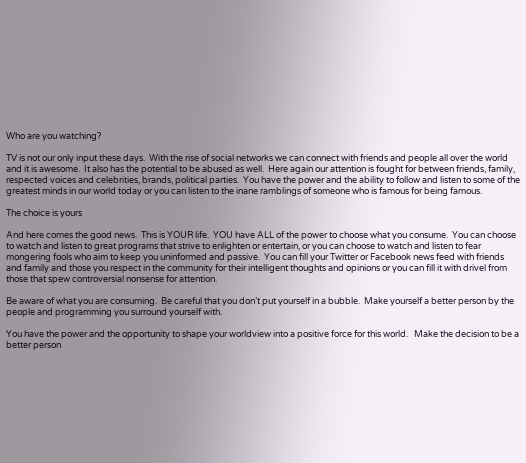Who are you watching?

TV is not our only input these days.  With the rise of social networks we can connect with friends and people all over the world and it is awesome.  It also has the potential to be abused as well.  Here again our attention is fought for between friends, family, respected voices and celebrities, brands, political parties.  You have the power and the ability to follow and listen to some of the greatest minds in our world today or you can listen to the inane ramblings of someone who is famous for being famous.

The choice is yours

And here comes the good news.  This is YOUR life.  YOU have ALL of the power to choose what you consume.  You can choose to watch and listen to great programs that strive to enlighten or entertain, or you can choose to watch and listen to fear mongering fools who aim to keep you uninformed and passive.  You can fill your Twitter or Facebook news feed with friends and family and those you respect in the community for their intelligent thoughts and opinions or you can fill it with drivel from those that spew controversial nonsense for attention.

Be aware of what you are consuming.  Be careful that you don’t put yourself in a bubble.  Make yourself a better person by the people and programming you surround yourself with.

You have the power and the opportunity to shape your worldview into a positive force for this world.   Make the decision to be a better person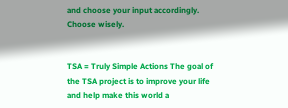and choose your input accordingly.  Choose wisely.


TSA = Truly Simple Actions The goal of the TSA project is to improve your life and help make this world a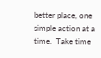better place, one simple action at a time.  Take time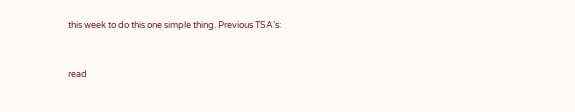this week to do this one simple thing. Previous TSA’s:


read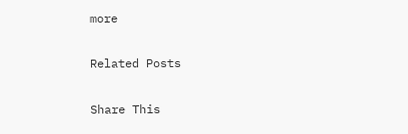more

Related Posts

Share This